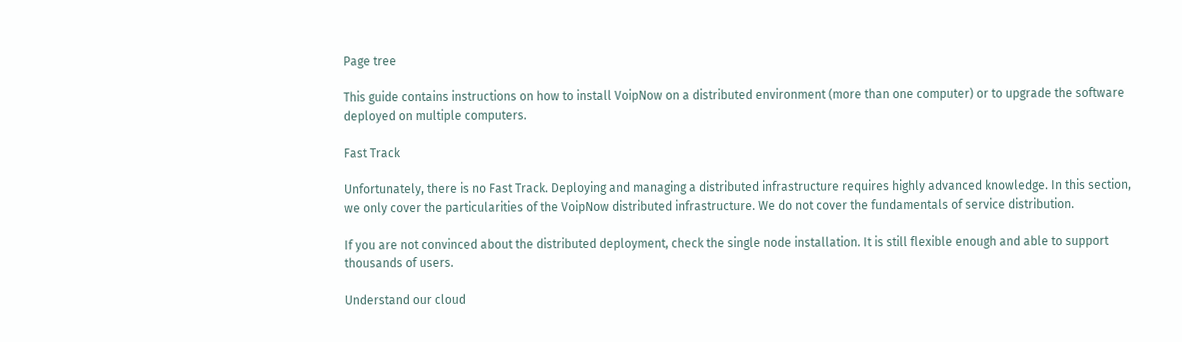Page tree

This guide contains instructions on how to install VoipNow on a distributed environment (more than one computer) or to upgrade the software deployed on multiple computers.

Fast Track

Unfortunately, there is no Fast Track. Deploying and managing a distributed infrastructure requires highly advanced knowledge. In this section, we only cover the particularities of the VoipNow distributed infrastructure. We do not cover the fundamentals of service distribution.

If you are not convinced about the distributed deployment, check the single node installation. It is still flexible enough and able to support thousands of users.

Understand our cloud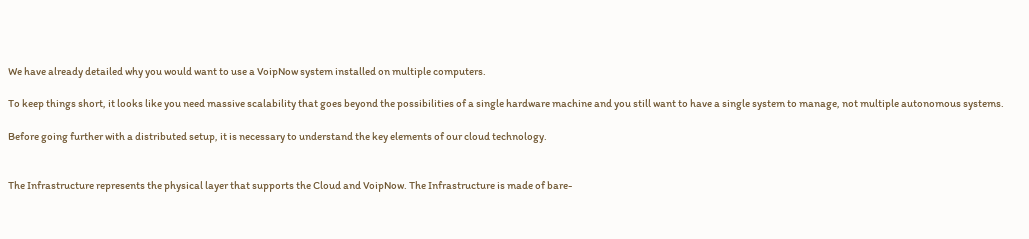We have already detailed why you would want to use a VoipNow system installed on multiple computers.

To keep things short, it looks like you need massive scalability that goes beyond the possibilities of a single hardware machine and you still want to have a single system to manage, not multiple autonomous systems.

Before going further with a distributed setup, it is necessary to understand the key elements of our cloud technology.


The Infrastructure represents the physical layer that supports the Cloud and VoipNow. The Infrastructure is made of bare-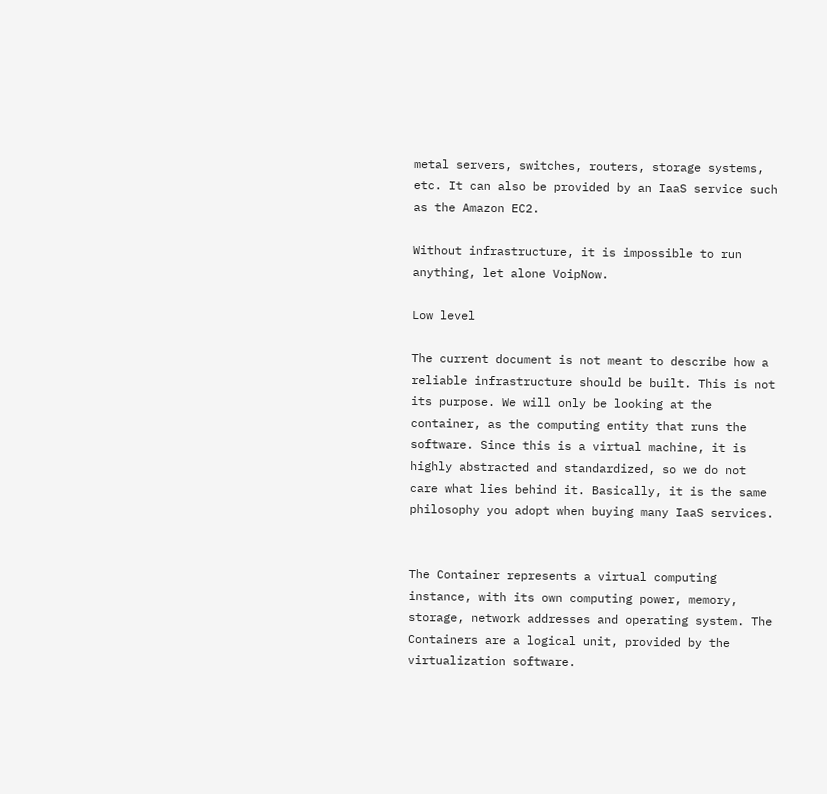metal servers, switches, routers, storage systems, etc. It can also be provided by an IaaS service such as the Amazon EC2.

Without infrastructure, it is impossible to run anything, let alone VoipNow.

Low level

The current document is not meant to describe how a reliable infrastructure should be built. This is not its purpose. We will only be looking at the container, as the computing entity that runs the software. Since this is a virtual machine, it is highly abstracted and standardized, so we do not care what lies behind it. Basically, it is the same philosophy you adopt when buying many IaaS services.


The Container represents a virtual computing instance, with its own computing power, memory, storage, network addresses and operating system. The Containers are a logical unit, provided by the virtualization software.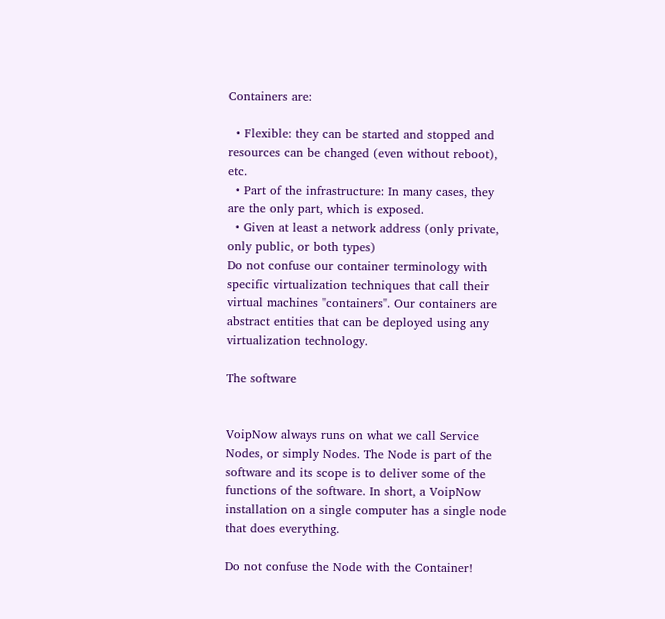Containers are:

  • Flexible: they can be started and stopped and resources can be changed (even without reboot), etc.
  • Part of the infrastructure: In many cases, they are the only part, which is exposed.
  • Given at least a network address (only private, only public, or both types)
Do not confuse our container terminology with specific virtualization techniques that call their virtual machines "containers". Our containers are abstract entities that can be deployed using any virtualization technology.

The software


VoipNow always runs on what we call Service Nodes, or simply Nodes. The Node is part of the software and its scope is to deliver some of the functions of the software. In short, a VoipNow installation on a single computer has a single node that does everything.

Do not confuse the Node with the Container!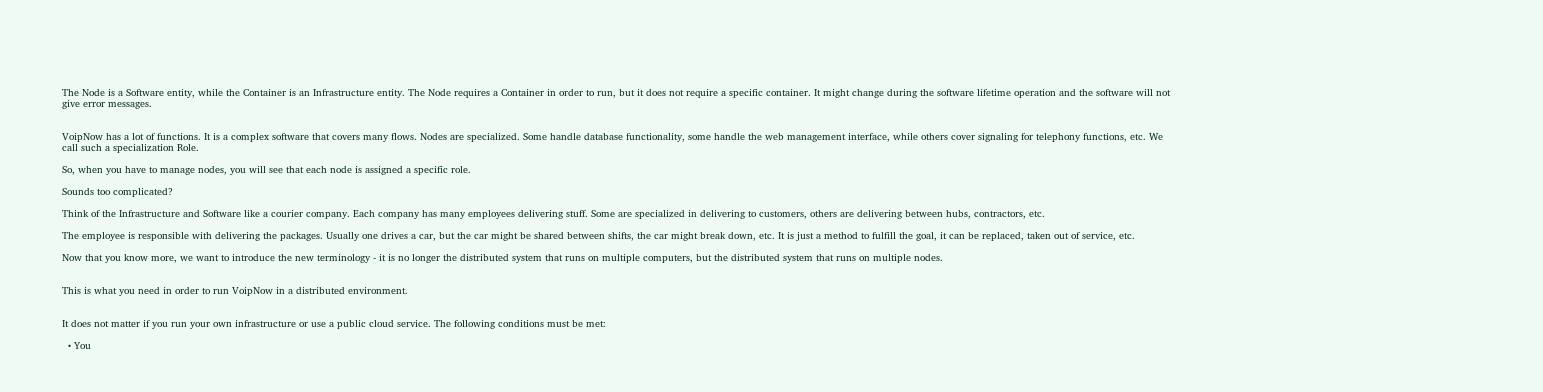The Node is a Software entity, while the Container is an Infrastructure entity. The Node requires a Container in order to run, but it does not require a specific container. It might change during the software lifetime operation and the software will not give error messages.


VoipNow has a lot of functions. It is a complex software that covers many flows. Nodes are specialized. Some handle database functionality, some handle the web management interface, while others cover signaling for telephony functions, etc. We call such a specialization Role.

So, when you have to manage nodes, you will see that each node is assigned a specific role.

Sounds too complicated?

Think of the Infrastructure and Software like a courier company. Each company has many employees delivering stuff. Some are specialized in delivering to customers, others are delivering between hubs, contractors, etc.

The employee is responsible with delivering the packages. Usually one drives a car, but the car might be shared between shifts, the car might break down, etc. It is just a method to fulfill the goal, it can be replaced, taken out of service, etc.

Now that you know more, we want to introduce the new terminology - it is no longer the distributed system that runs on multiple computers, but the distributed system that runs on multiple nodes.


This is what you need in order to run VoipNow in a distributed environment.


It does not matter if you run your own infrastructure or use a public cloud service. The following conditions must be met:

  • You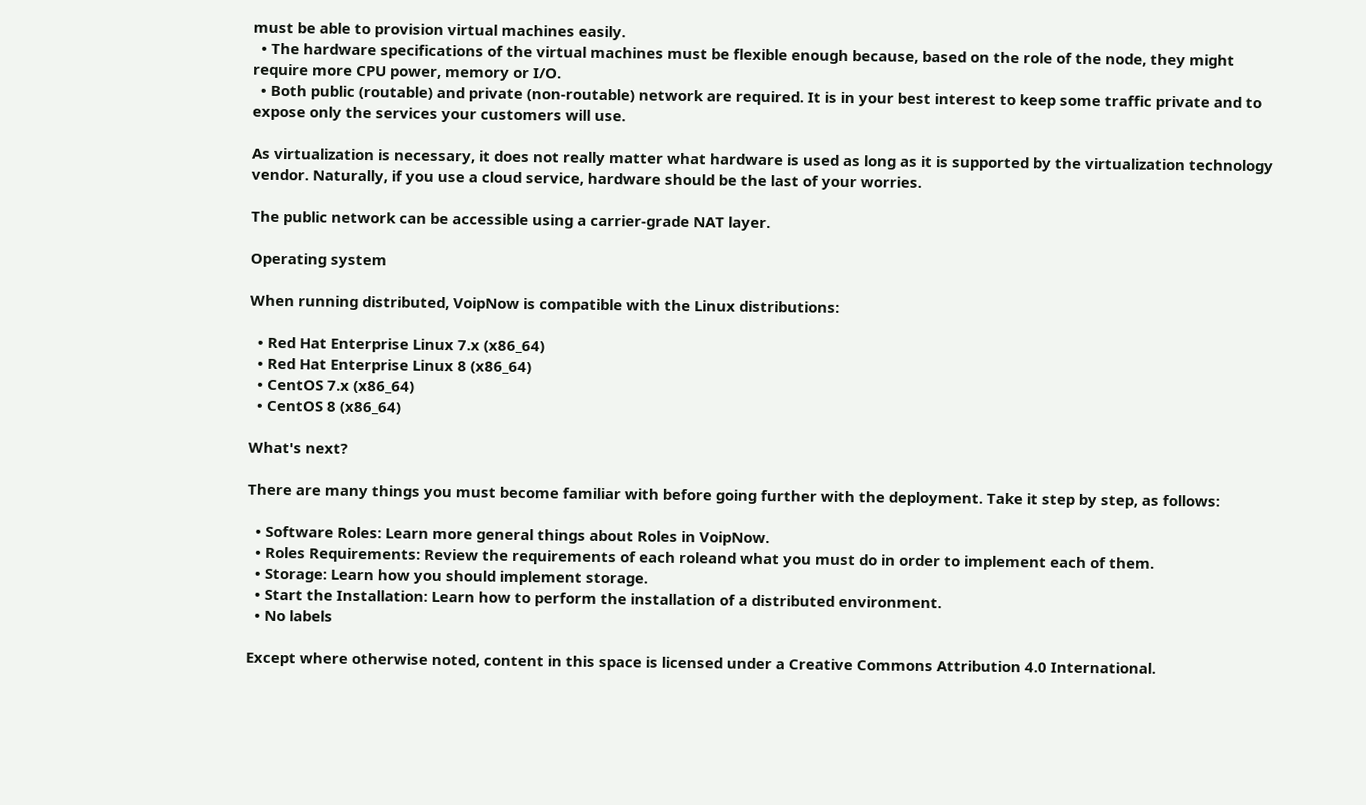must be able to provision virtual machines easily.
  • The hardware specifications of the virtual machines must be flexible enough because, based on the role of the node, they might require more CPU power, memory or I/O.
  • Both public (routable) and private (non-routable) network are required. It is in your best interest to keep some traffic private and to expose only the services your customers will use.

As virtualization is necessary, it does not really matter what hardware is used as long as it is supported by the virtualization technology vendor. Naturally, if you use a cloud service, hardware should be the last of your worries.

The public network can be accessible using a carrier-grade NAT layer.

Operating system

When running distributed, VoipNow is compatible with the Linux distributions:

  • Red Hat Enterprise Linux 7.x (x86_64)
  • Red Hat Enterprise Linux 8 (x86_64)
  • CentOS 7.x (x86_64)
  • CentOS 8 (x86_64)

What's next?

There are many things you must become familiar with before going further with the deployment. Take it step by step, as follows:

  • Software Roles: Learn more general things about Roles in VoipNow.
  • Roles Requirements: Review the requirements of each roleand what you must do in order to implement each of them.
  • Storage: Learn how you should implement storage.
  • Start the Installation: Learn how to perform the installation of a distributed environment.
  • No labels

Except where otherwise noted, content in this space is licensed under a Creative Commons Attribution 4.0 International.